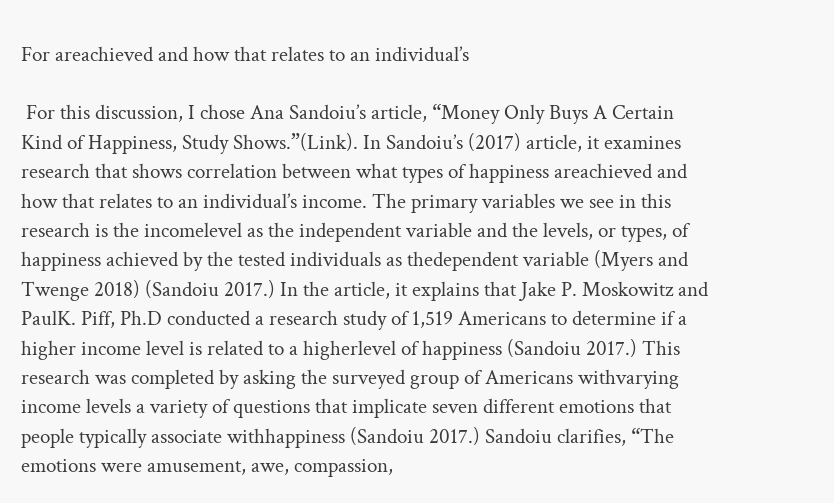For areachieved and how that relates to an individual’s

 For this discussion, I chose Ana Sandoiu’s article, “Money Only Buys A Certain Kind of Happiness, Study Shows.”(Link). In Sandoiu’s (2017) article, it examines research that shows correlation between what types of happiness areachieved and how that relates to an individual’s income. The primary variables we see in this research is the incomelevel as the independent variable and the levels, or types, of happiness achieved by the tested individuals as thedependent variable (Myers and Twenge 2018) (Sandoiu 2017.) In the article, it explains that Jake P. Moskowitz and PaulK. Piff, Ph.D conducted a research study of 1,519 Americans to determine if a higher income level is related to a higherlevel of happiness (Sandoiu 2017.) This research was completed by asking the surveyed group of Americans withvarying income levels a variety of questions that implicate seven different emotions that people typically associate withhappiness (Sandoiu 2017.) Sandoiu clarifies, “The emotions were amusement, awe, compassion,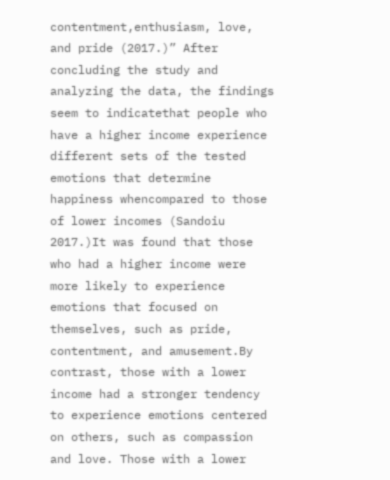contentment,enthusiasm, love, and pride (2017.)” After concluding the study and analyzing the data, the findings seem to indicatethat people who have a higher income experience different sets of the tested emotions that determine happiness whencompared to those of lower incomes (Sandoiu 2017.)It was found that those who had a higher income were more likely to experience emotions that focused on themselves, such as pride, contentment, and amusement.By contrast, those with a lower income had a stronger tendency to experience emotions centered on others, such as compassion and love. Those with a lower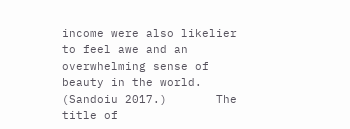income were also likelier to feel awe and an overwhelming sense of beauty in the world. (Sandoiu 2017.)       The title of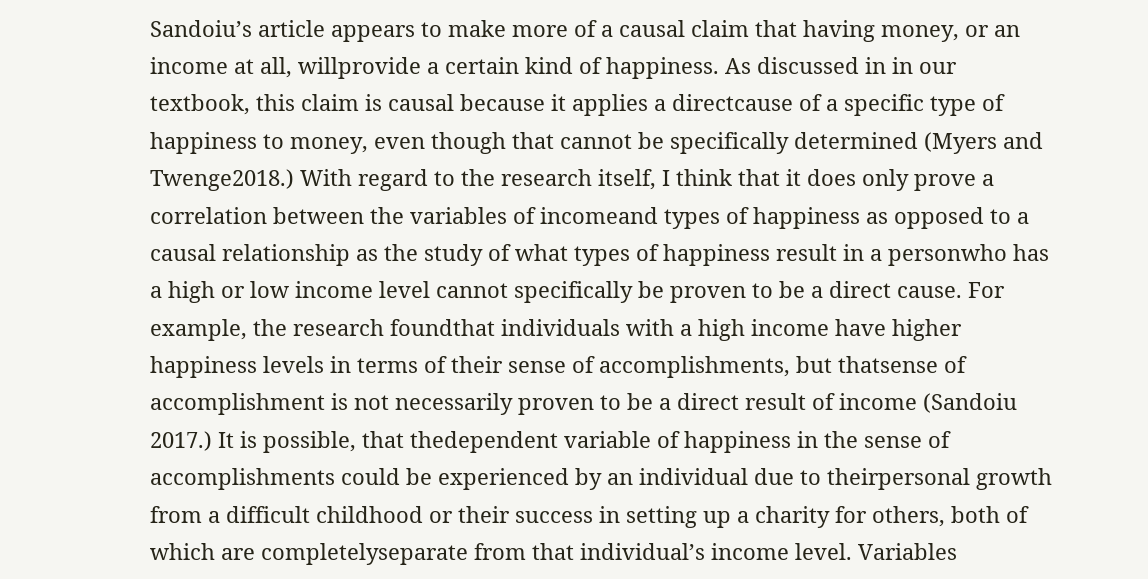Sandoiu’s article appears to make more of a causal claim that having money, or an income at all, willprovide a certain kind of happiness. As discussed in in our textbook, this claim is causal because it applies a directcause of a specific type of happiness to money, even though that cannot be specifically determined (Myers and Twenge2018.) With regard to the research itself, I think that it does only prove a correlation between the variables of incomeand types of happiness as opposed to a causal relationship as the study of what types of happiness result in a personwho has a high or low income level cannot specifically be proven to be a direct cause. For example, the research foundthat individuals with a high income have higher happiness levels in terms of their sense of accomplishments, but thatsense of accomplishment is not necessarily proven to be a direct result of income (Sandoiu 2017.) It is possible, that thedependent variable of happiness in the sense of accomplishments could be experienced by an individual due to theirpersonal growth from a difficult childhood or their success in setting up a charity for others, both of which are completelyseparate from that individual’s income level. Variables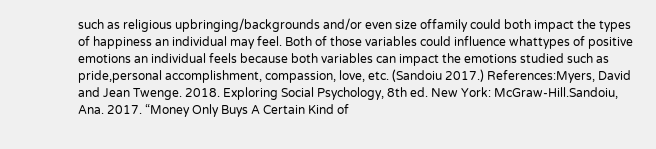such as religious upbringing/backgrounds and/or even size offamily could both impact the types of happiness an individual may feel. Both of those variables could influence whattypes of positive emotions an individual feels because both variables can impact the emotions studied such as pride,personal accomplishment, compassion, love, etc. (Sandoiu 2017.) References:Myers, David and Jean Twenge. 2018. Exploring Social Psychology, 8th ed. New York: McGraw-Hill.Sandoiu, Ana. 2017. “Money Only Buys A Certain Kind of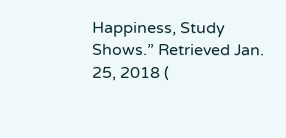Happiness, Study Shows.” Retrieved Jan. 25, 2018 (